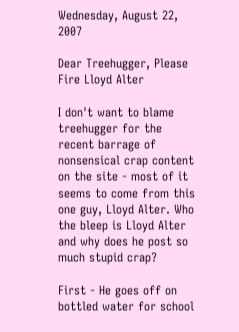Wednesday, August 22, 2007

Dear Treehugger, Please Fire Lloyd Alter

I don't want to blame treehugger for the recent barrage of nonsensical crap content on the site - most of it seems to come from this one guy, Lloyd Alter. Who the bleep is Lloyd Alter and why does he post so much stupid crap?

First - He goes off on bottled water for school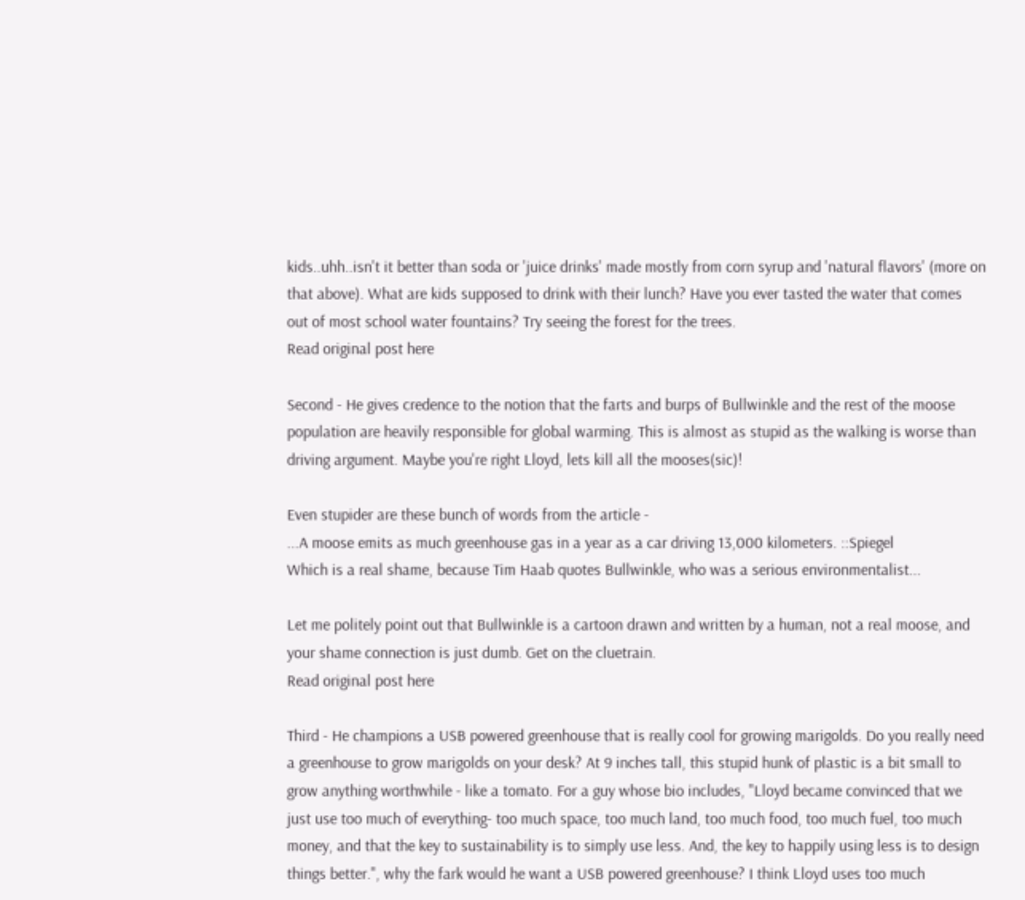kids..uhh..isn't it better than soda or 'juice drinks' made mostly from corn syrup and 'natural flavors' (more on that above). What are kids supposed to drink with their lunch? Have you ever tasted the water that comes out of most school water fountains? Try seeing the forest for the trees.
Read original post here

Second - He gives credence to the notion that the farts and burps of Bullwinkle and the rest of the moose population are heavily responsible for global warming. This is almost as stupid as the walking is worse than driving argument. Maybe you're right Lloyd, lets kill all the mooses(sic)!

Even stupider are these bunch of words from the article -
...A moose emits as much greenhouse gas in a year as a car driving 13,000 kilometers. ::Spiegel
Which is a real shame, because Tim Haab quotes Bullwinkle, who was a serious environmentalist...

Let me politely point out that Bullwinkle is a cartoon drawn and written by a human, not a real moose, and your shame connection is just dumb. Get on the cluetrain.
Read original post here

Third - He champions a USB powered greenhouse that is really cool for growing marigolds. Do you really need a greenhouse to grow marigolds on your desk? At 9 inches tall, this stupid hunk of plastic is a bit small to grow anything worthwhile - like a tomato. For a guy whose bio includes, "Lloyd became convinced that we just use too much of everything- too much space, too much land, too much food, too much fuel, too much money, and that the key to sustainability is to simply use less. And, the key to happily using less is to design things better.", why the fark would he want a USB powered greenhouse? I think Lloyd uses too much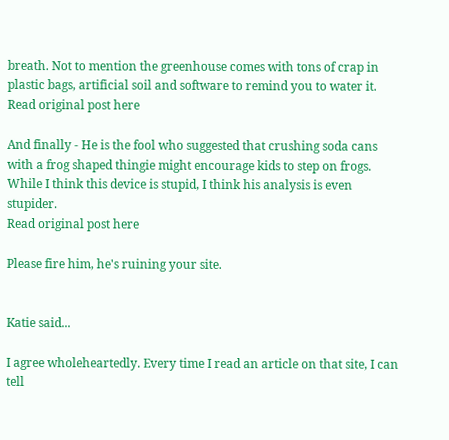breath. Not to mention the greenhouse comes with tons of crap in plastic bags, artificial soil and software to remind you to water it.
Read original post here

And finally - He is the fool who suggested that crushing soda cans with a frog shaped thingie might encourage kids to step on frogs. While I think this device is stupid, I think his analysis is even stupider.
Read original post here

Please fire him, he's ruining your site.


Katie said...

I agree wholeheartedly. Every time I read an article on that site, I can tell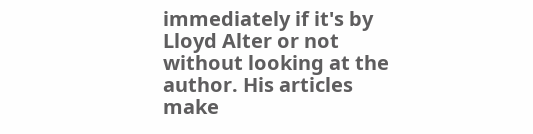immediately if it's by Lloyd Alter or not without looking at the author. His articles make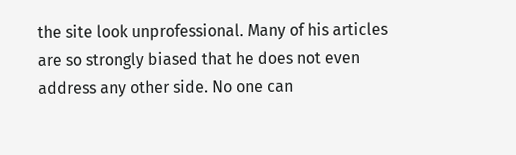the site look unprofessional. Many of his articles are so strongly biased that he does not even address any other side. No one can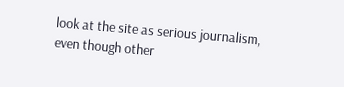look at the site as serious journalism, even though other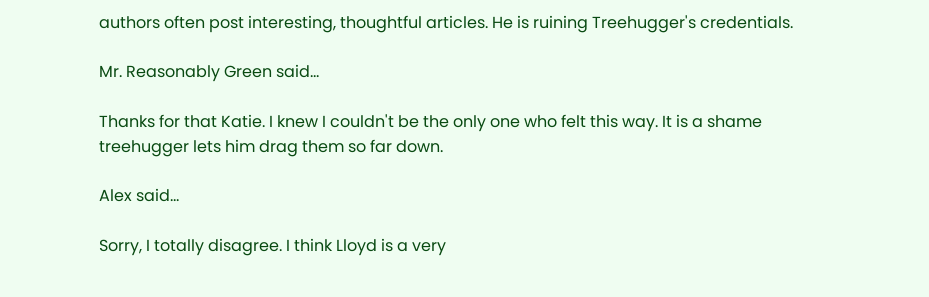authors often post interesting, thoughtful articles. He is ruining Treehugger's credentials.

Mr. Reasonably Green said...

Thanks for that Katie. I knew I couldn't be the only one who felt this way. It is a shame treehugger lets him drag them so far down.

Alex said...

Sorry, I totally disagree. I think Lloyd is a very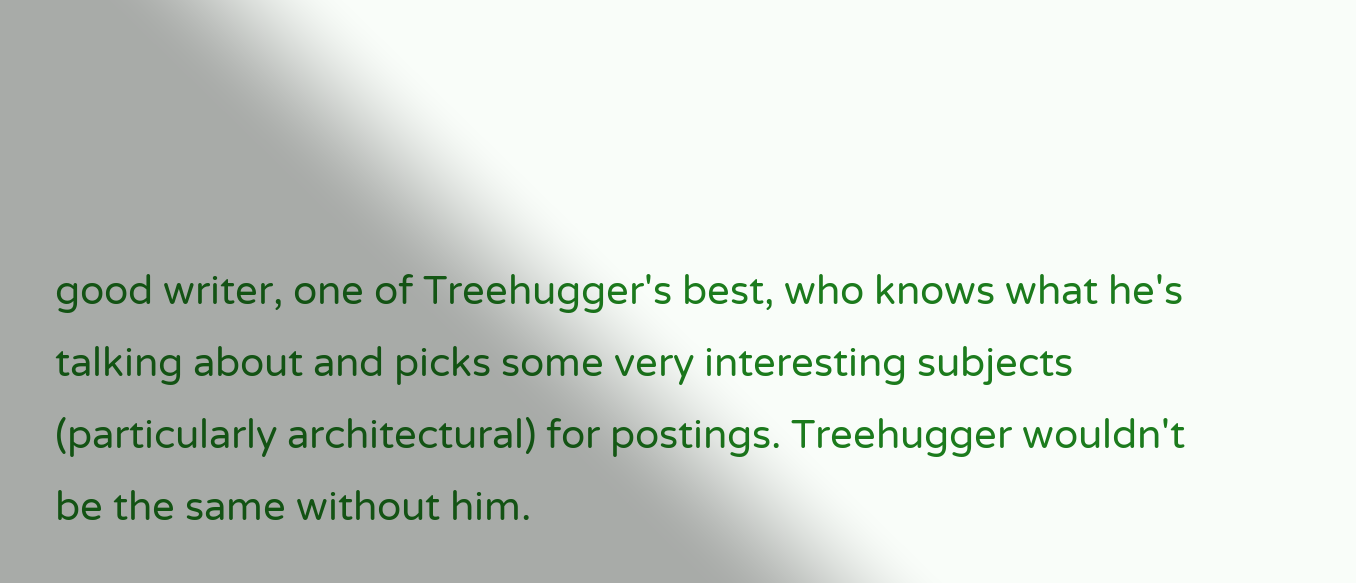good writer, one of Treehugger's best, who knows what he's talking about and picks some very interesting subjects (particularly architectural) for postings. Treehugger wouldn't be the same without him.